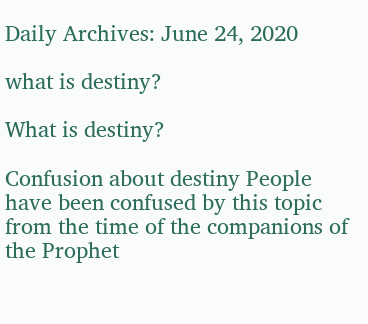Daily Archives: June 24, 2020

what is destiny?

What is destiny?

Confusion about destiny People have been confused by this topic from the time of the companions of the Prophet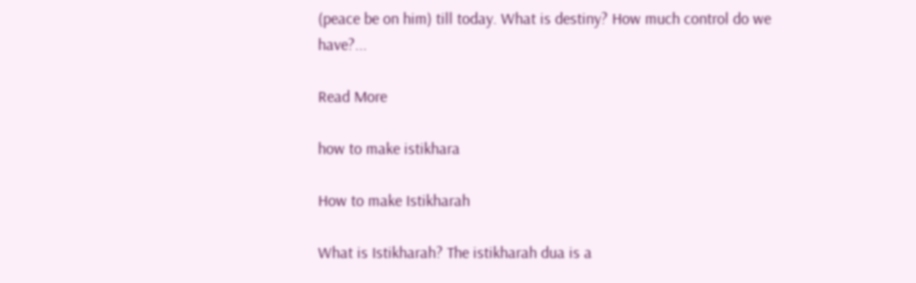(peace be on him) till today. What is destiny? How much control do we have?...

Read More

how to make istikhara

How to make Istikharah

What is Istikharah? The istikharah dua is a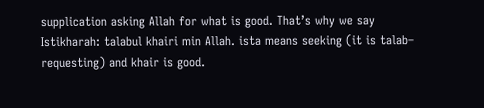supplication asking Allah for what is good. That’s why we say Istikharah: talabul khairi min Allah. ista means seeking (it is talab– requesting) and khair is good.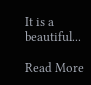It is a beautiful...

Read More